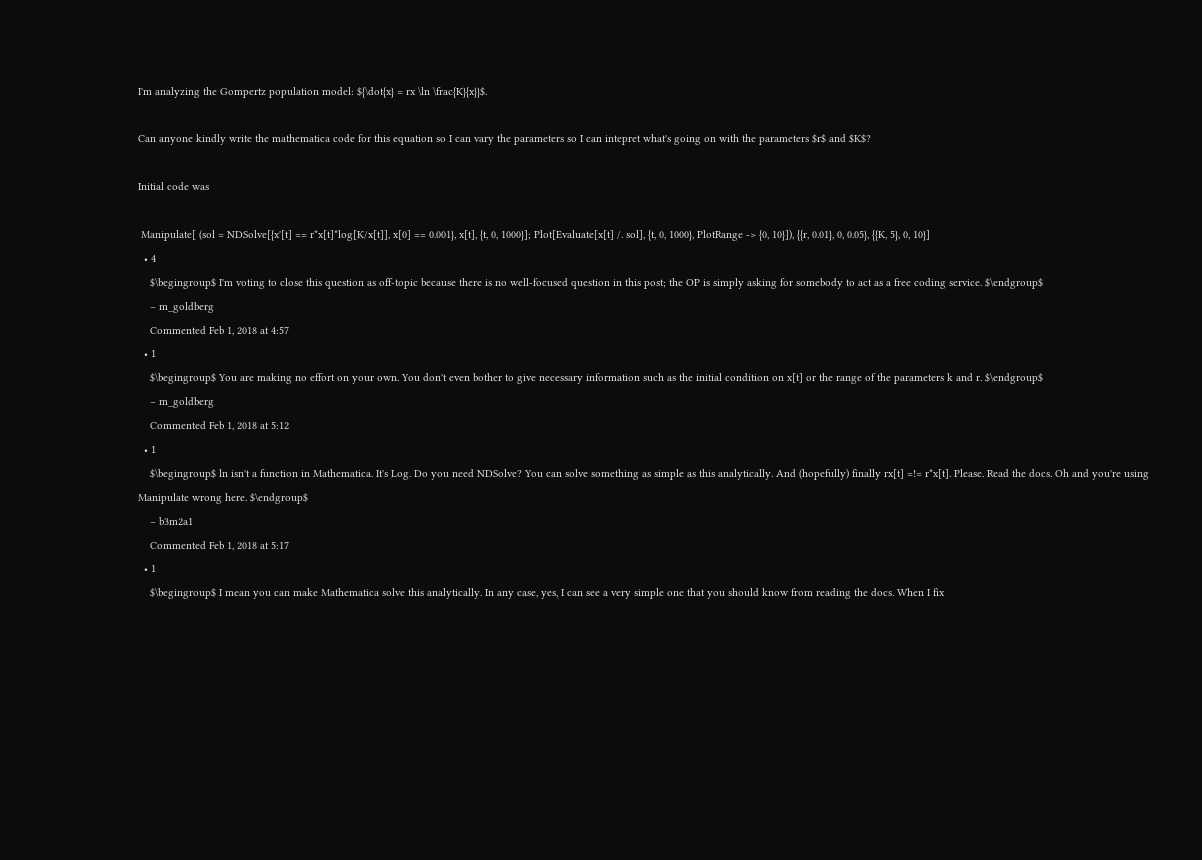I'm analyzing the Gompertz population model: ${\dot{x} = rx \ln \frac{K}{x}}$.

Can anyone kindly write the mathematica code for this equation so I can vary the parameters so I can intepret what's going on with the parameters $r$ and $K$?

Initial code was

 Manipulate[ (sol = NDSolve[{x'[t] == r*x[t]*log[K/x[t]], x[0] == 0.001}, x[t], {t, 0, 1000}]; Plot[Evaluate[x[t] /. sol], {t, 0, 1000}, PlotRange -> {0, 10}]), {{r, 0.01}, 0, 0.05}, {{K, 5}, 0, 10}]
  • 4
    $\begingroup$ I'm voting to close this question as off-topic because there is no well-focused question in this post; the OP is simply asking for somebody to act as a free coding service. $\endgroup$
    – m_goldberg
    Commented Feb 1, 2018 at 4:57
  • 1
    $\begingroup$ You are making no effort on your own. You don't even bother to give necessary information such as the initial condition on x[t] or the range of the parameters k and r. $\endgroup$
    – m_goldberg
    Commented Feb 1, 2018 at 5:12
  • 1
    $\begingroup$ ln isn't a function in Mathematica. It's Log. Do you need NDSolve? You can solve something as simple as this analytically. And (hopefully) finally rx[t] =!= r*x[t]. Please. Read the docs. Oh and you're using Manipulate wrong here. $\endgroup$
    – b3m2a1
    Commented Feb 1, 2018 at 5:17
  • 1
    $\begingroup$ I mean you can make Mathematica solve this analytically. In any case, yes, I can see a very simple one that you should know from reading the docs. When I fix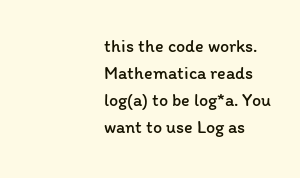this the code works. Mathematica reads log(a) to be log*a. You want to use Log as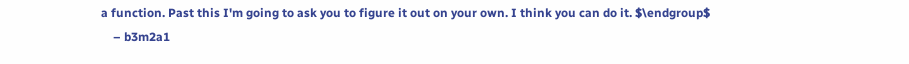a function. Past this I'm going to ask you to figure it out on your own. I think you can do it. $\endgroup$
    – b3m2a1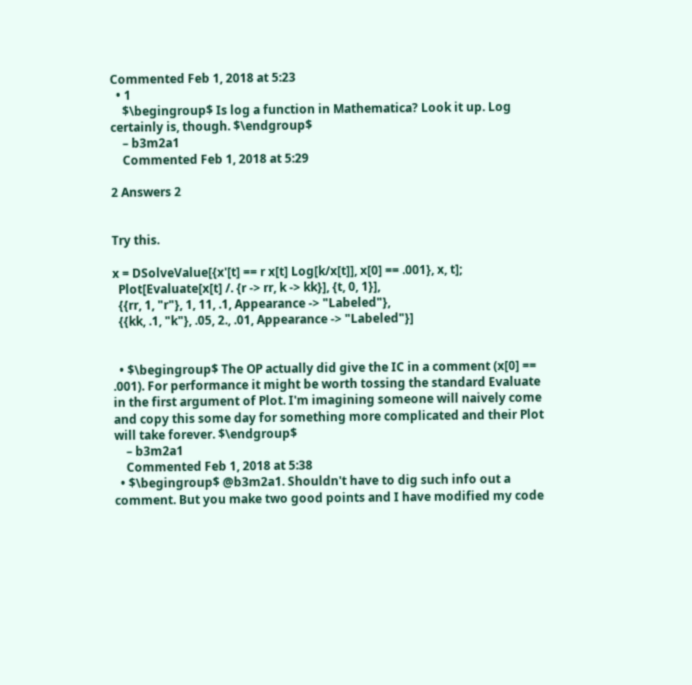Commented Feb 1, 2018 at 5:23
  • 1
    $\begingroup$ Is log a function in Mathematica? Look it up. Log certainly is, though. $\endgroup$
    – b3m2a1
    Commented Feb 1, 2018 at 5:29

2 Answers 2


Try this.

x = DSolveValue[{x'[t] == r x[t] Log[k/x[t]], x[0] == .001}, x, t];
  Plot[Evaluate[x[t] /. {r -> rr, k -> kk}], {t, 0, 1}],
  {{rr, 1, "r"}, 1, 11, .1, Appearance -> "Labeled"},
  {{kk, .1, "k"}, .05, 2., .01, Appearance -> "Labeled"}]


  • $\begingroup$ The OP actually did give the IC in a comment (x[0] == .001). For performance it might be worth tossing the standard Evaluate in the first argument of Plot. I'm imagining someone will naively come and copy this some day for something more complicated and their Plot will take forever. $\endgroup$
    – b3m2a1
    Commented Feb 1, 2018 at 5:38
  • $\begingroup$ @b3m2a1. Shouldn't have to dig such info out a comment. But you make two good points and I have modified my code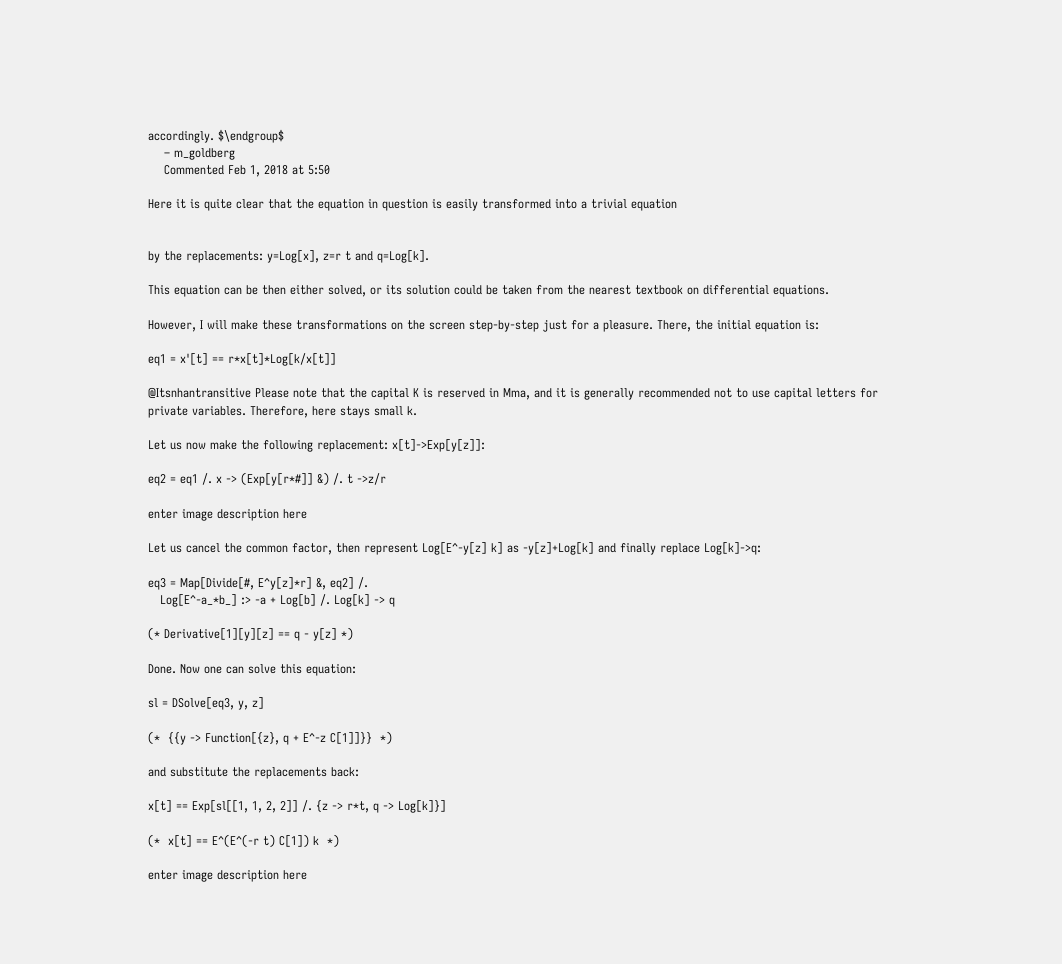accordingly. $\endgroup$
    – m_goldberg
    Commented Feb 1, 2018 at 5:50

Here it is quite clear that the equation in question is easily transformed into a trivial equation


by the replacements: y=Log[x], z=r t and q=Log[k].

This equation can be then either solved, or its solution could be taken from the nearest textbook on differential equations.

However, I will make these transformations on the screen step-by-step just for a pleasure. There, the initial equation is:

eq1 = x'[t] == r*x[t]*Log[k/x[t]]

@Itsnhantransitive Please note that the capital K is reserved in Mma, and it is generally recommended not to use capital letters for private variables. Therefore, here stays small k.

Let us now make the following replacement: x[t]->Exp[y[z]]:

eq2 = eq1 /. x -> (Exp[y[r*#]] &) /. t ->z/r

enter image description here

Let us cancel the common factor, then represent Log[E^-y[z] k] as -y[z]+Log[k] and finally replace Log[k]->q:

eq3 = Map[Divide[#, E^y[z]*r] &, eq2] /.
   Log[E^-a_*b_] :> -a + Log[b] /. Log[k] -> q

(* Derivative[1][y][z] == q - y[z] *)

Done. Now one can solve this equation:

sl = DSolve[eq3, y, z]

(*  {{y -> Function[{z}, q + E^-z C[1]]}}  *)

and substitute the replacements back:

x[t] == Exp[sl[[1, 1, 2, 2]] /. {z -> r*t, q -> Log[k]}]

(*  x[t] == E^(E^(-r t) C[1]) k  *)

enter image description here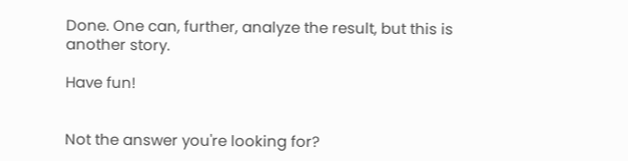Done. One can, further, analyze the result, but this is another story.

Have fun!


Not the answer you're looking for?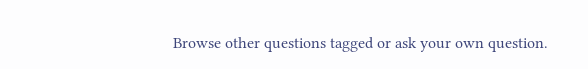Browse other questions tagged or ask your own question.